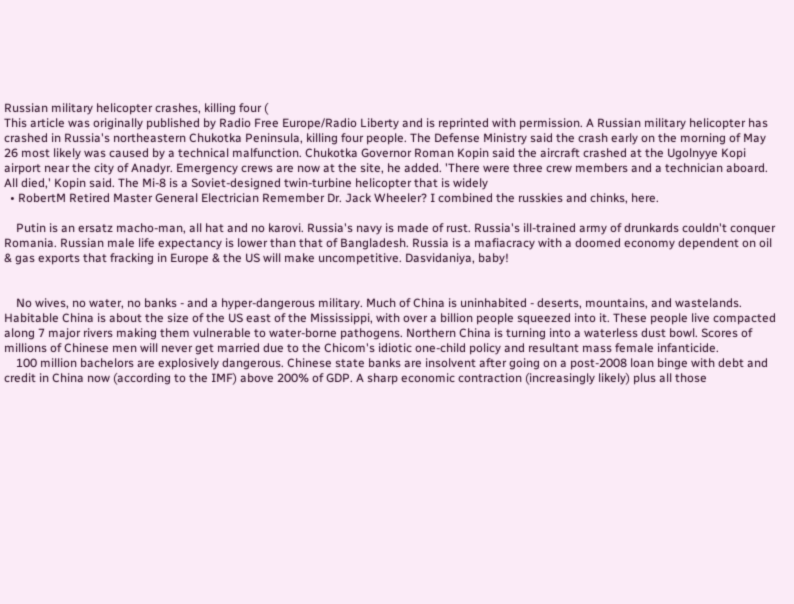Russian military helicopter crashes, killing four (
This article was originally published by Radio Free Europe/Radio Liberty and is reprinted with permission. A Russian military helicopter has crashed in Russia's northeastern Chukotka Peninsula, killing four people. The Defense Ministry said the crash early on the morning of May 26 most likely was caused by a technical malfunction. Chukotka Governor Roman Kopin said the aircraft crashed at the Ugolnyye Kopi airport near the city of Anadyr. Emergency crews are now at the site, he added. 'There were three crew members and a technician aboard. All died,' Kopin said. The Mi-8 is a Soviet-designed twin-turbine helicopter that is widely
  • RobertM Retired Master General Electrician Remember Dr. Jack Wheeler? I combined the russkies and chinks, here.

    Putin is an ersatz macho-man, all hat and no karovi. Russia's navy is made of rust. Russia's ill-trained army of drunkards couldn't conquer Romania. Russian male life expectancy is lower than that of Bangladesh. Russia is a mafiacracy with a doomed economy dependent on oil & gas exports that fracking in Europe & the US will make uncompetitive. Dasvidaniya, baby!


    No wives, no water, no banks - and a hyper-dangerous military. Much of China is uninhabited - deserts, mountains, and wastelands. Habitable China is about the size of the US east of the Mississippi, with over a billion people squeezed into it. These people live compacted along 7 major rivers making them vulnerable to water-borne pathogens. Northern China is turning into a waterless dust bowl. Scores of millions of Chinese men will never get married due to the Chicom's idiotic one-child policy and resultant mass female infanticide.
    100 million bachelors are explosively dangerous. Chinese state banks are insolvent after going on a post-2008 loan binge with debt and credit in China now (according to the IMF) above 200% of GDP. A sharp economic contraction (increasingly likely) plus all those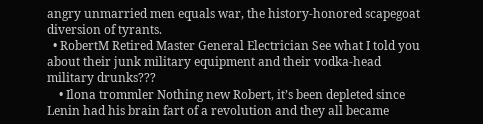angry unmarried men equals war, the history-honored scapegoat diversion of tyrants.
  • RobertM Retired Master General Electrician See what I told you about their junk military equipment and their vodka-head military drunks???
    • Ilona trommler Nothing new Robert, it’s been depleted since Lenin had his brain fart of a revolution and they all became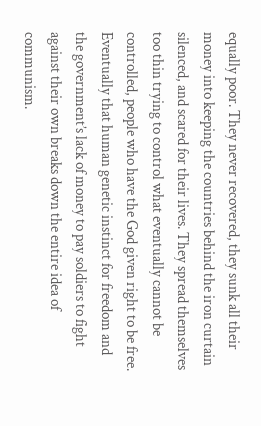equally poor. They never recovered, they sunk all their money into keeping the countries behind the iron curtain silenced, and scared for their lives. They spread themselves too thin trying to control what eventually cannot be controlled, people who have the God given right to be free. Eventually that human genetic instinct for freedom and the government’s lack of money to pay soldiers to fight against their own breaks down the entire idea of communism.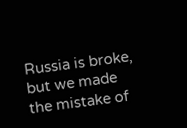Russia is broke, but we made the mistake of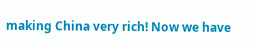making China very rich! Now we have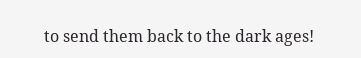to send them back to the dark ages!